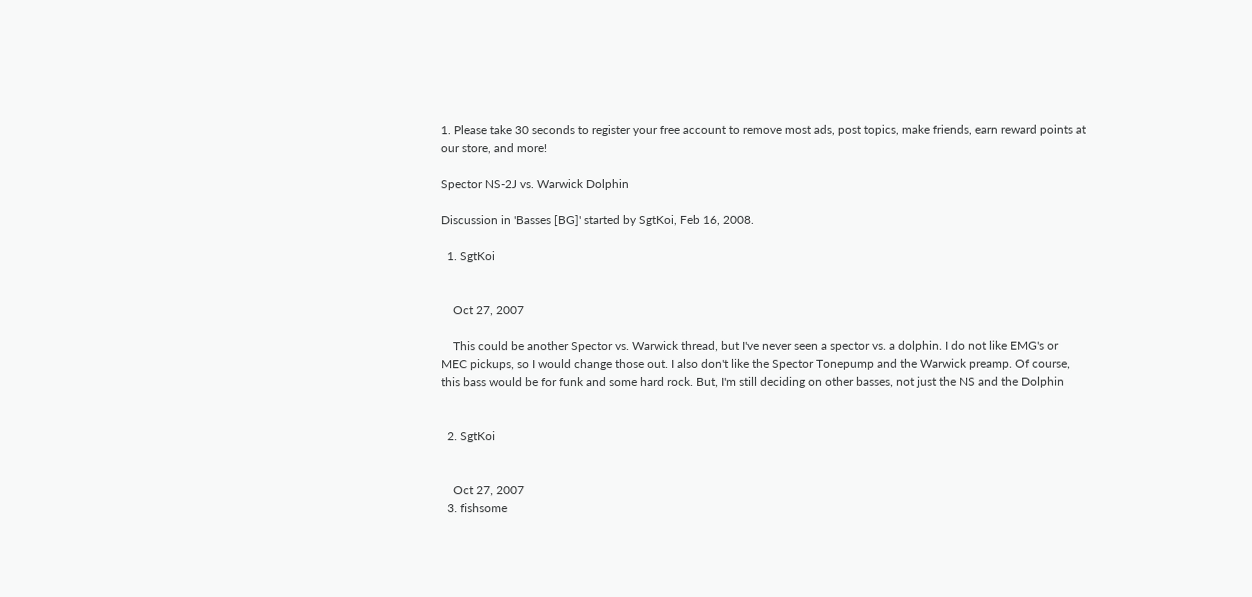1. Please take 30 seconds to register your free account to remove most ads, post topics, make friends, earn reward points at our store, and more!

Spector NS-2J vs. Warwick Dolphin

Discussion in 'Basses [BG]' started by SgtKoi, Feb 16, 2008.

  1. SgtKoi


    Oct 27, 2007

    This could be another Spector vs. Warwick thread, but I've never seen a spector vs. a dolphin. I do not like EMG's or MEC pickups, so I would change those out. I also don't like the Spector Tonepump and the Warwick preamp. Of course, this bass would be for funk and some hard rock. But, I'm still deciding on other basses, not just the NS and the Dolphin


  2. SgtKoi


    Oct 27, 2007
  3. fishsome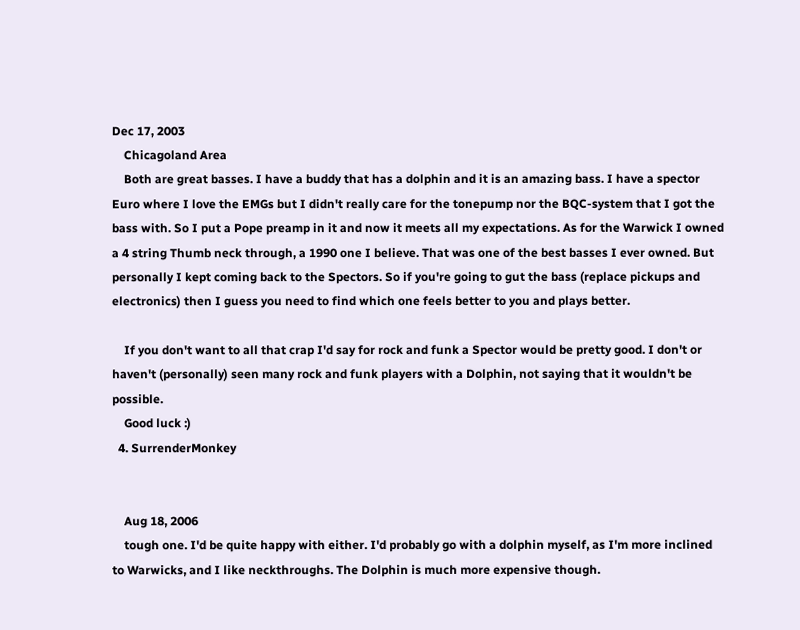Dec 17, 2003
    Chicagoland Area
    Both are great basses. I have a buddy that has a dolphin and it is an amazing bass. I have a spector Euro where I love the EMGs but I didn't really care for the tonepump nor the BQC-system that I got the bass with. So I put a Pope preamp in it and now it meets all my expectations. As for the Warwick I owned a 4 string Thumb neck through, a 1990 one I believe. That was one of the best basses I ever owned. But personally I kept coming back to the Spectors. So if you're going to gut the bass (replace pickups and electronics) then I guess you need to find which one feels better to you and plays better.

    If you don't want to all that crap I'd say for rock and funk a Spector would be pretty good. I don't or haven't (personally) seen many rock and funk players with a Dolphin, not saying that it wouldn't be possible.
    Good luck :)
  4. SurrenderMonkey


    Aug 18, 2006
    tough one. I'd be quite happy with either. I'd probably go with a dolphin myself, as I'm more inclined to Warwicks, and I like neckthroughs. The Dolphin is much more expensive though.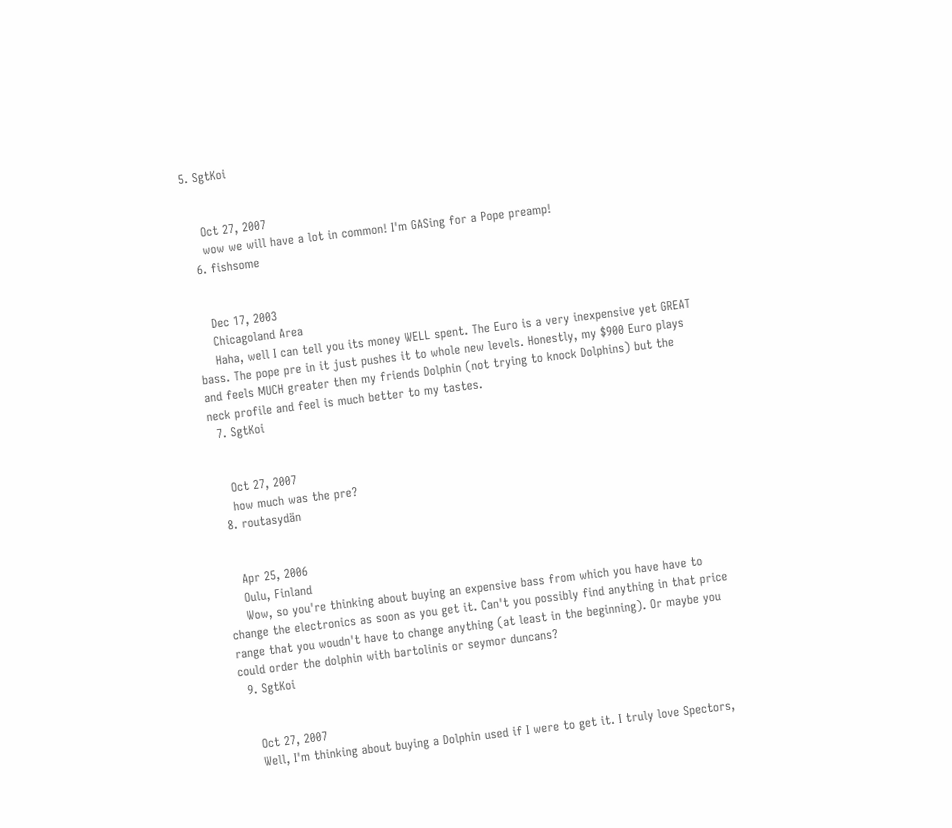5. SgtKoi


    Oct 27, 2007
    wow we will have a lot in common! I'm GASing for a Pope preamp!
  6. fishsome


    Dec 17, 2003
    Chicagoland Area
    Haha, well I can tell you its money WELL spent. The Euro is a very inexpensive yet GREAT bass. The pope pre in it just pushes it to whole new levels. Honestly, my $900 Euro plays and feels MUCH greater then my friends Dolphin (not trying to knock Dolphins) but the neck profile and feel is much better to my tastes.
  7. SgtKoi


    Oct 27, 2007
    how much was the pre?
  8. routasydän


    Apr 25, 2006
    Oulu, Finland
    Wow, so you're thinking about buying an expensive bass from which you have have to change the electronics as soon as you get it. Can't you possibly find anything in that price range that you woudn't have to change anything (at least in the beginning). Or maybe you could order the dolphin with bartolinis or seymor duncans?
  9. SgtKoi


    Oct 27, 2007
    Well, I'm thinking about buying a Dolphin used if I were to get it. I truly love Spectors,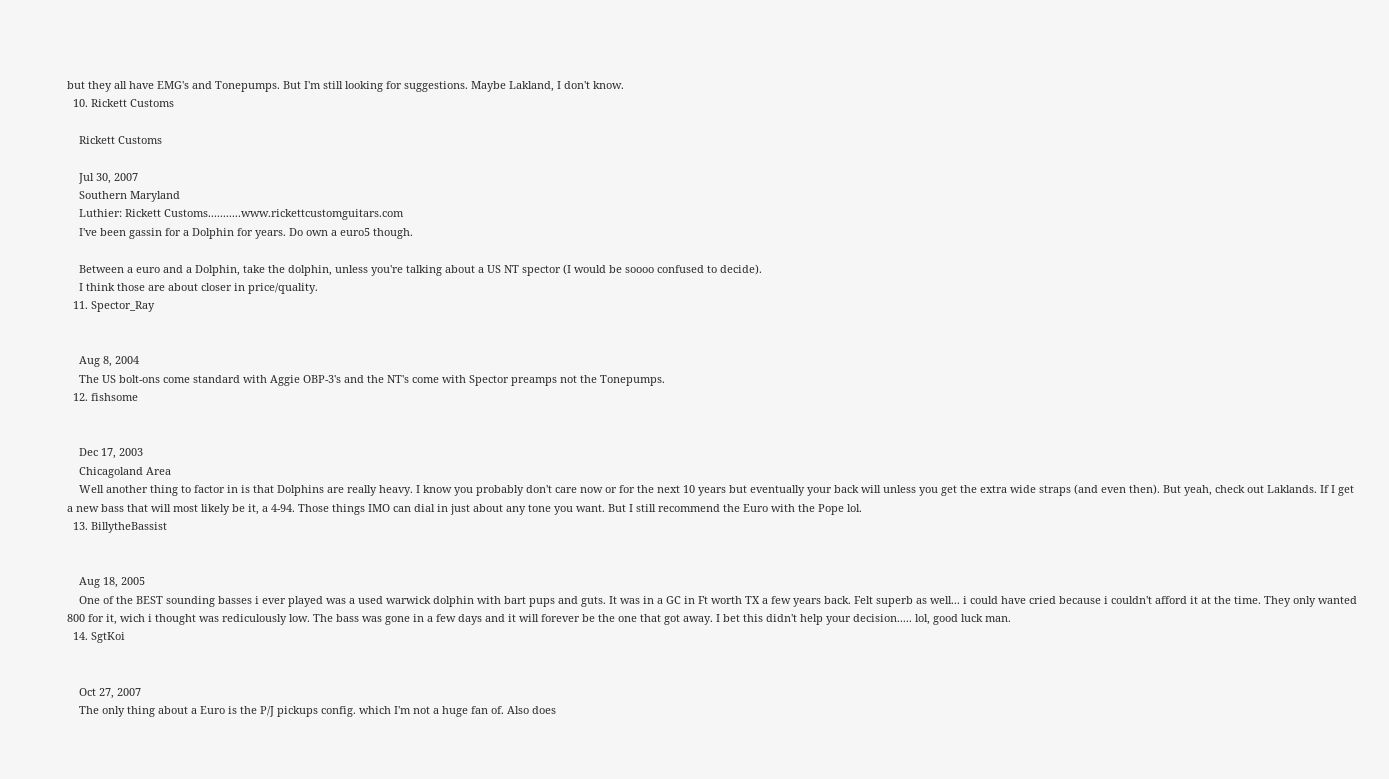but they all have EMG's and Tonepumps. But I'm still looking for suggestions. Maybe Lakland, I don't know.
  10. Rickett Customs

    Rickett Customs

    Jul 30, 2007
    Southern Maryland
    Luthier: Rickett Customs...........www.rickettcustomguitars.com
    I've been gassin for a Dolphin for years. Do own a euro5 though.

    Between a euro and a Dolphin, take the dolphin, unless you're talking about a US NT spector (I would be soooo confused to decide).
    I think those are about closer in price/quality.
  11. Spector_Ray


    Aug 8, 2004
    The US bolt-ons come standard with Aggie OBP-3's and the NT's come with Spector preamps not the Tonepumps.
  12. fishsome


    Dec 17, 2003
    Chicagoland Area
    Well another thing to factor in is that Dolphins are really heavy. I know you probably don't care now or for the next 10 years but eventually your back will unless you get the extra wide straps (and even then). But yeah, check out Laklands. If I get a new bass that will most likely be it, a 4-94. Those things IMO can dial in just about any tone you want. But I still recommend the Euro with the Pope lol.
  13. BillytheBassist


    Aug 18, 2005
    One of the BEST sounding basses i ever played was a used warwick dolphin with bart pups and guts. It was in a GC in Ft worth TX a few years back. Felt superb as well... i could have cried because i couldn't afford it at the time. They only wanted 800 for it, wich i thought was rediculously low. The bass was gone in a few days and it will forever be the one that got away. I bet this didn't help your decision..... lol, good luck man.
  14. SgtKoi


    Oct 27, 2007
    The only thing about a Euro is the P/J pickups config. which I'm not a huge fan of. Also does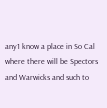any1 know a place in So Cal where there will be Spectors and Warwicks and such to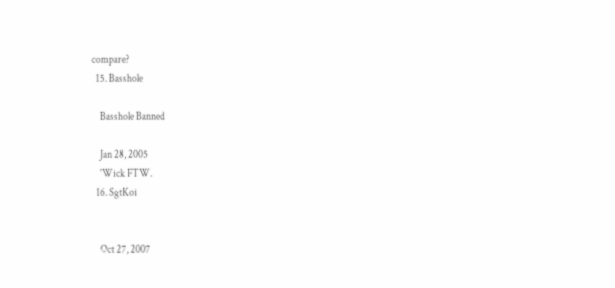compare?
  15. Basshole

    Basshole Banned

    Jan 28, 2005
    'Wick FTW.
  16. SgtKoi


    Oct 27, 2007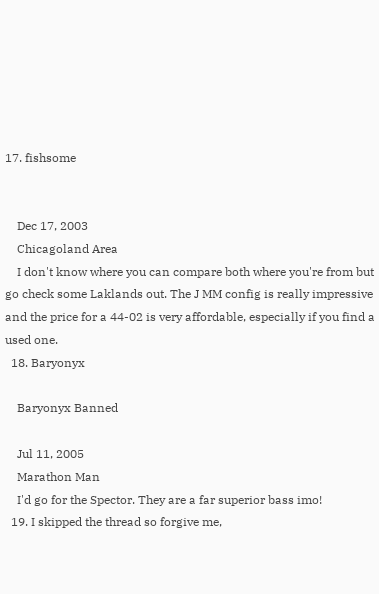17. fishsome


    Dec 17, 2003
    Chicagoland Area
    I don't know where you can compare both where you're from but go check some Laklands out. The J MM config is really impressive and the price for a 44-02 is very affordable, especially if you find a used one.
  18. Baryonyx

    Baryonyx Banned

    Jul 11, 2005
    Marathon Man
    I'd go for the Spector. They are a far superior bass imo!
  19. I skipped the thread so forgive me,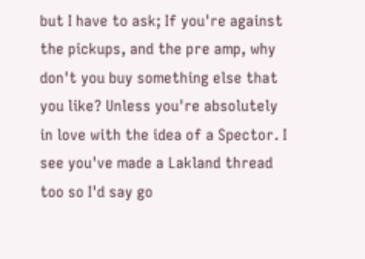but I have to ask; If you're against the pickups, and the pre amp, why don't you buy something else that you like? Unless you're absolutely in love with the idea of a Spector. I see you've made a Lakland thread too so I'd say go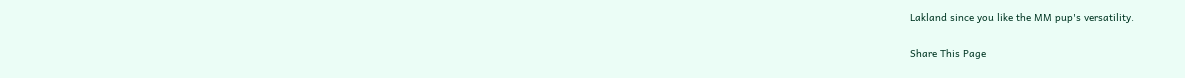Lakland since you like the MM pup's versatility.

Share This Page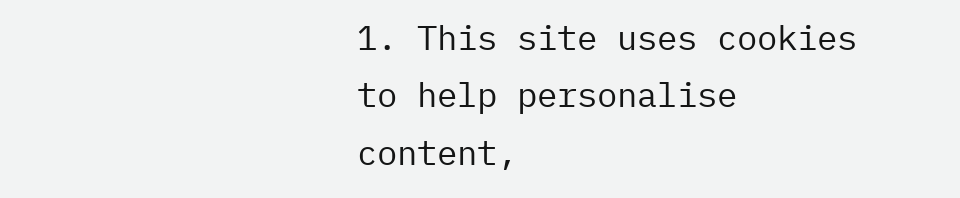1. This site uses cookies to help personalise content,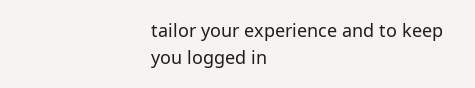tailor your experience and to keep you logged in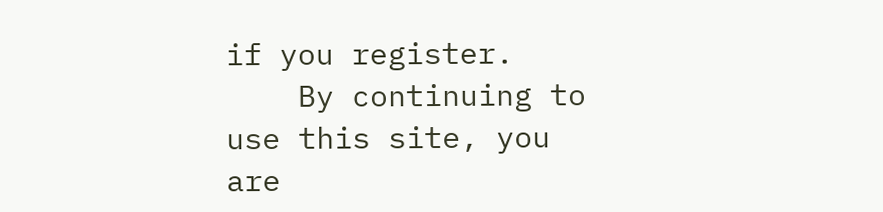if you register.
    By continuing to use this site, you are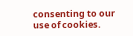consenting to our use of cookies.